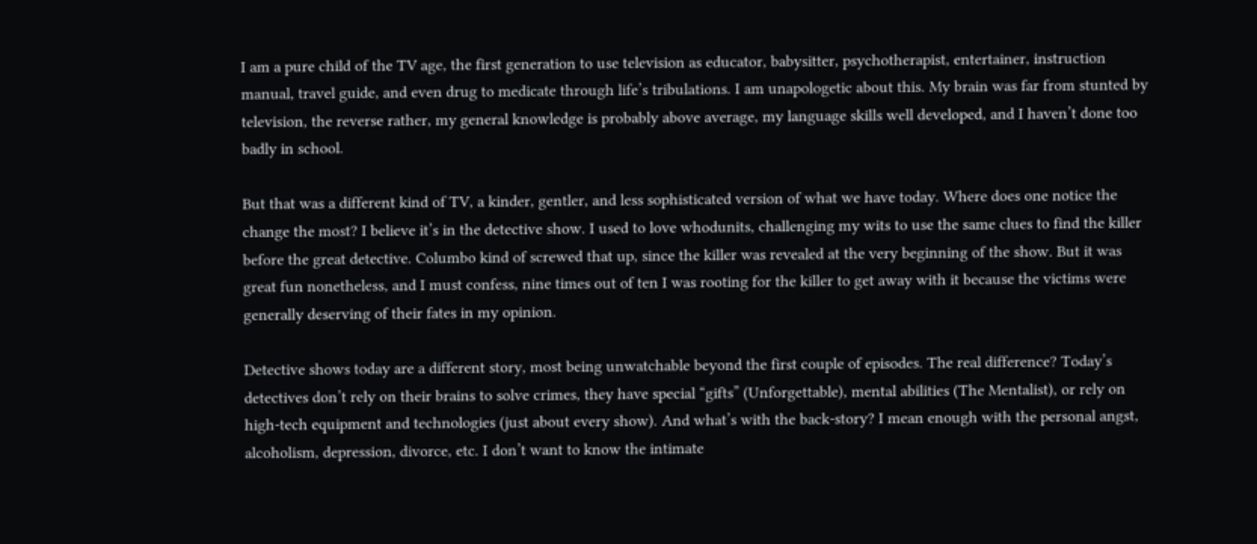I am a pure child of the TV age, the first generation to use television as educator, babysitter, psychotherapist, entertainer, instruction manual, travel guide, and even drug to medicate through life’s tribulations. I am unapologetic about this. My brain was far from stunted by television, the reverse rather, my general knowledge is probably above average, my language skills well developed, and I haven’t done too badly in school.

But that was a different kind of TV, a kinder, gentler, and less sophisticated version of what we have today. Where does one notice the change the most? I believe it’s in the detective show. I used to love whodunits, challenging my wits to use the same clues to find the killer before the great detective. Columbo kind of screwed that up, since the killer was revealed at the very beginning of the show. But it was great fun nonetheless, and I must confess, nine times out of ten I was rooting for the killer to get away with it because the victims were generally deserving of their fates in my opinion.

Detective shows today are a different story, most being unwatchable beyond the first couple of episodes. The real difference? Today’s detectives don’t rely on their brains to solve crimes, they have special “gifts” (Unforgettable), mental abilities (The Mentalist), or rely on high-tech equipment and technologies (just about every show). And what’s with the back-story? I mean enough with the personal angst, alcoholism, depression, divorce, etc. I don’t want to know the intimate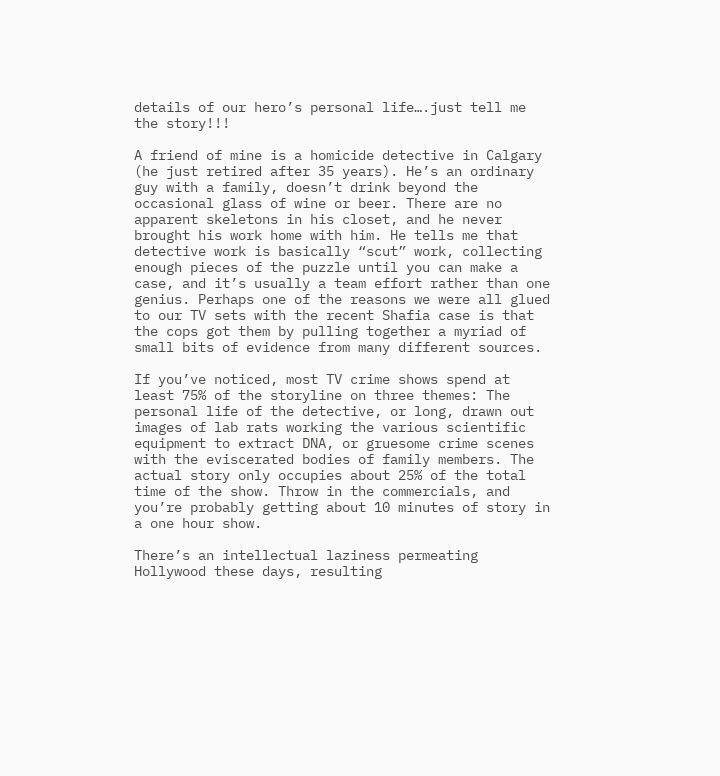details of our hero’s personal life….just tell me the story!!!

A friend of mine is a homicide detective in Calgary (he just retired after 35 years). He’s an ordinary guy with a family, doesn’t drink beyond the occasional glass of wine or beer. There are no apparent skeletons in his closet, and he never brought his work home with him. He tells me that detective work is basically “scut” work, collecting enough pieces of the puzzle until you can make a case, and it’s usually a team effort rather than one genius. Perhaps one of the reasons we were all glued to our TV sets with the recent Shafia case is that the cops got them by pulling together a myriad of small bits of evidence from many different sources.

If you’ve noticed, most TV crime shows spend at least 75% of the storyline on three themes: The personal life of the detective, or long, drawn out images of lab rats working the various scientific equipment to extract DNA, or gruesome crime scenes with the eviscerated bodies of family members. The actual story only occupies about 25% of the total time of the show. Throw in the commercials, and you’re probably getting about 10 minutes of story in a one hour show.

There’s an intellectual laziness permeating Hollywood these days, resulting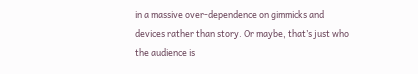in a massive over-dependence on gimmicks and devices rather than story. Or maybe, that’s just who the audience is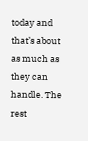today and that’s about as much as they can handle. The rest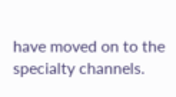have moved on to the specialty channels.